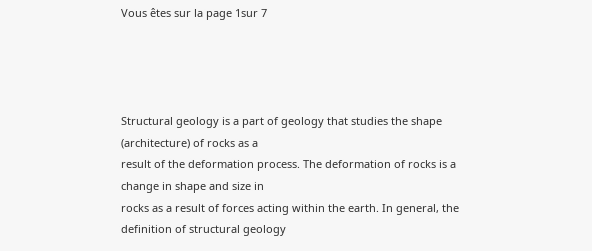Vous êtes sur la page 1sur 7




Structural geology is a part of geology that studies the shape (architecture) of rocks as a
result of the deformation process. The deformation of rocks is a change in shape and size in
rocks as a result of forces acting within the earth. In general, the definition of structural geology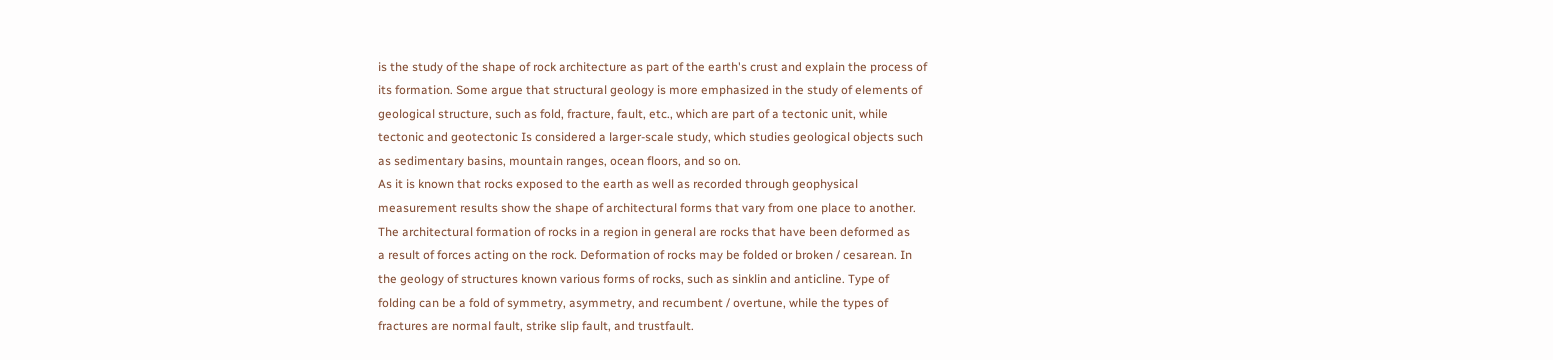is the study of the shape of rock architecture as part of the earth's crust and explain the process of
its formation. Some argue that structural geology is more emphasized in the study of elements of
geological structure, such as fold, fracture, fault, etc., which are part of a tectonic unit, while
tectonic and geotectonic Is considered a larger-scale study, which studies geological objects such
as sedimentary basins, mountain ranges, ocean floors, and so on.
As it is known that rocks exposed to the earth as well as recorded through geophysical
measurement results show the shape of architectural forms that vary from one place to another.
The architectural formation of rocks in a region in general are rocks that have been deformed as
a result of forces acting on the rock. Deformation of rocks may be folded or broken / cesarean. In
the geology of structures known various forms of rocks, such as sinklin and anticline. Type of
folding can be a fold of symmetry, asymmetry, and recumbent / overtune, while the types of
fractures are normal fault, strike slip fault, and trustfault.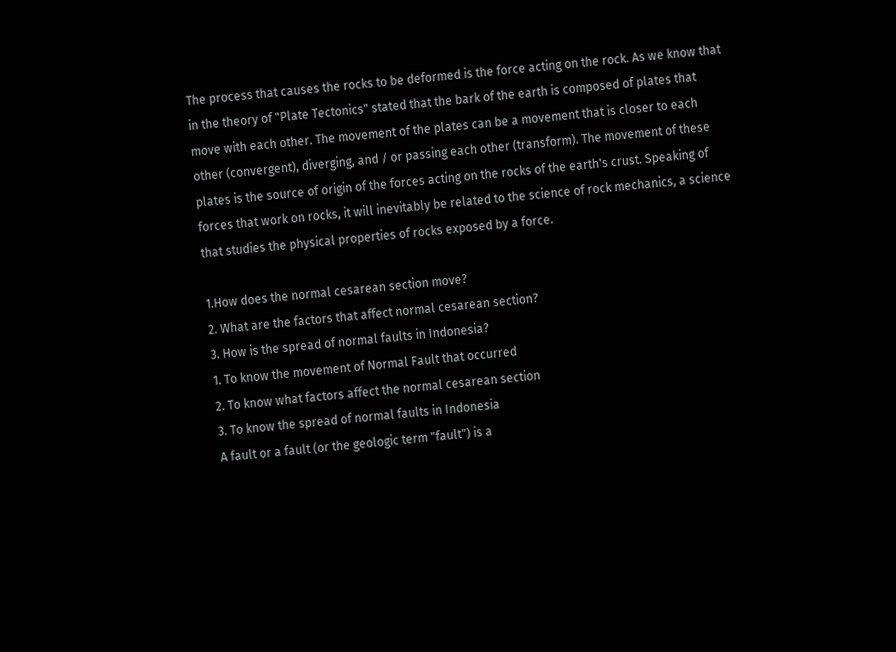The process that causes the rocks to be deformed is the force acting on the rock. As we know that
in the theory of "Plate Tectonics" stated that the bark of the earth is composed of plates that
move with each other. The movement of the plates can be a movement that is closer to each
other (convergent), diverging, and / or passing each other (transform). The movement of these
plates is the source of origin of the forces acting on the rocks of the earth's crust. Speaking of
forces that work on rocks, it will inevitably be related to the science of rock mechanics, a science
that studies the physical properties of rocks exposed by a force.

1.How does the normal cesarean section move?
2. What are the factors that affect normal cesarean section?
3. How is the spread of normal faults in Indonesia?
1. To know the movement of Normal Fault that occurred
2. To know what factors affect the normal cesarean section
3. To know the spread of normal faults in Indonesia
A fault or a fault (or the geologic term "fault") is a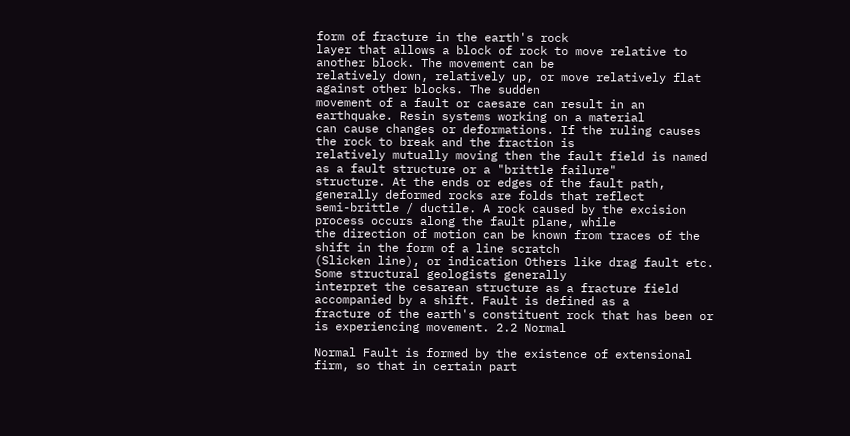form of fracture in the earth's rock
layer that allows a block of rock to move relative to another block. The movement can be
relatively down, relatively up, or move relatively flat against other blocks. The sudden
movement of a fault or caesare can result in an earthquake. Resin systems working on a material
can cause changes or deformations. If the ruling causes the rock to break and the fraction is
relatively mutually moving then the fault field is named as a fault structure or a "brittle failure"
structure. At the ends or edges of the fault path, generally deformed rocks are folds that reflect
semi-brittle / ductile. A rock caused by the excision process occurs along the fault plane, while
the direction of motion can be known from traces of the shift in the form of a line scratch
(Slicken line), or indication Others like drag fault etc. Some structural geologists generally
interpret the cesarean structure as a fracture field accompanied by a shift. Fault is defined as a
fracture of the earth's constituent rock that has been or is experiencing movement. 2.2 Normal

Normal Fault is formed by the existence of extensional firm, so that in certain part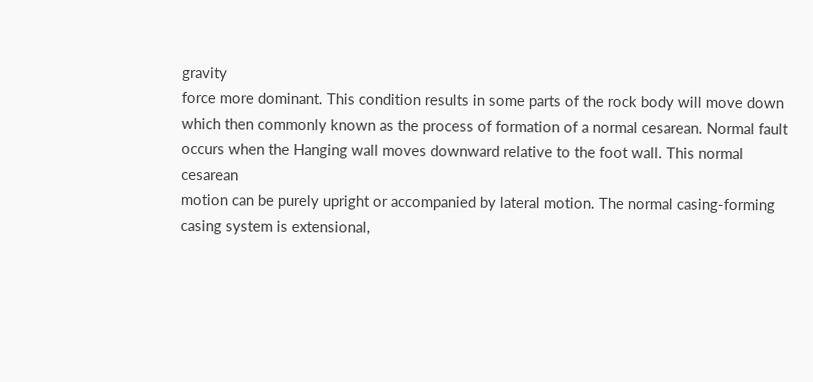gravity
force more dominant. This condition results in some parts of the rock body will move down
which then commonly known as the process of formation of a normal cesarean. Normal fault
occurs when the Hanging wall moves downward relative to the foot wall. This normal cesarean
motion can be purely upright or accompanied by lateral motion. The normal casing-forming
casing system is extensional,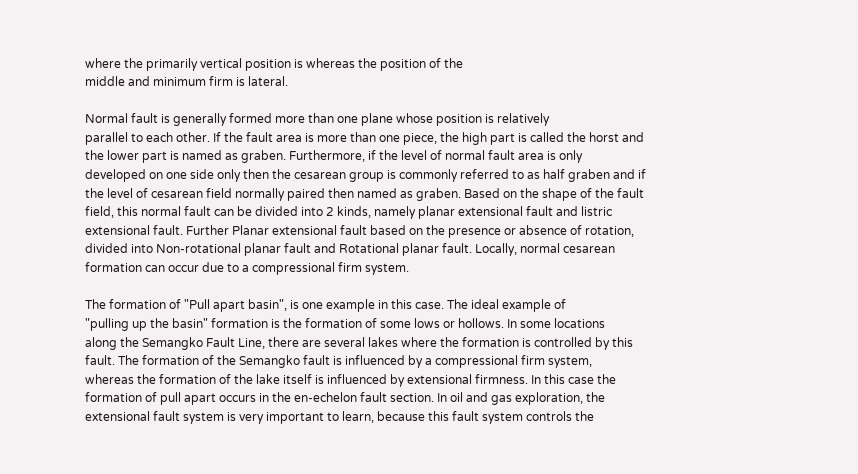where the primarily vertical position is whereas the position of the
middle and minimum firm is lateral.

Normal fault is generally formed more than one plane whose position is relatively
parallel to each other. If the fault area is more than one piece, the high part is called the horst and
the lower part is named as graben. Furthermore, if the level of normal fault area is only
developed on one side only then the cesarean group is commonly referred to as half graben and if
the level of cesarean field normally paired then named as graben. Based on the shape of the fault
field, this normal fault can be divided into 2 kinds, namely planar extensional fault and listric
extensional fault. Further Planar extensional fault based on the presence or absence of rotation,
divided into Non-rotational planar fault and Rotational planar fault. Locally, normal cesarean
formation can occur due to a compressional firm system.

The formation of "Pull apart basin", is one example in this case. The ideal example of
"pulling up the basin" formation is the formation of some lows or hollows. In some locations
along the Semangko Fault Line, there are several lakes where the formation is controlled by this
fault. The formation of the Semangko fault is influenced by a compressional firm system,
whereas the formation of the lake itself is influenced by extensional firmness. In this case the
formation of pull apart occurs in the en-echelon fault section. In oil and gas exploration, the
extensional fault system is very important to learn, because this fault system controls the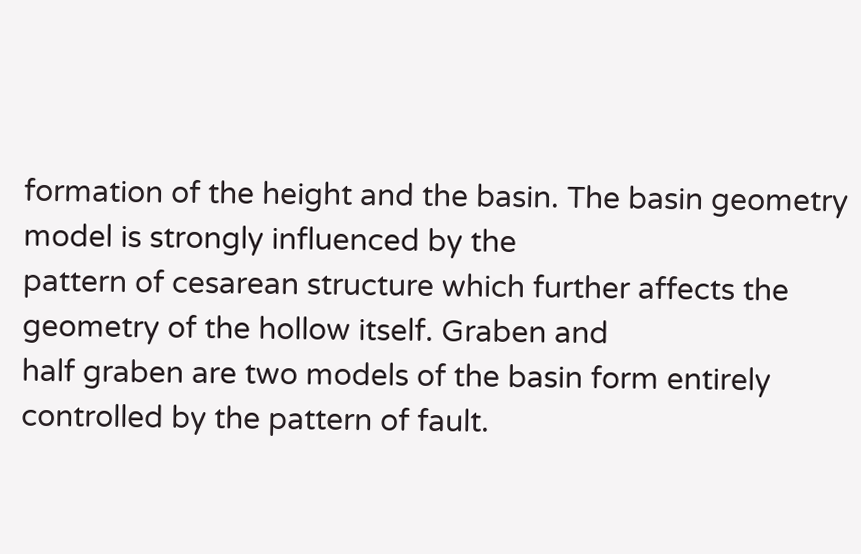formation of the height and the basin. The basin geometry model is strongly influenced by the
pattern of cesarean structure which further affects the geometry of the hollow itself. Graben and
half graben are two models of the basin form entirely controlled by the pattern of fault.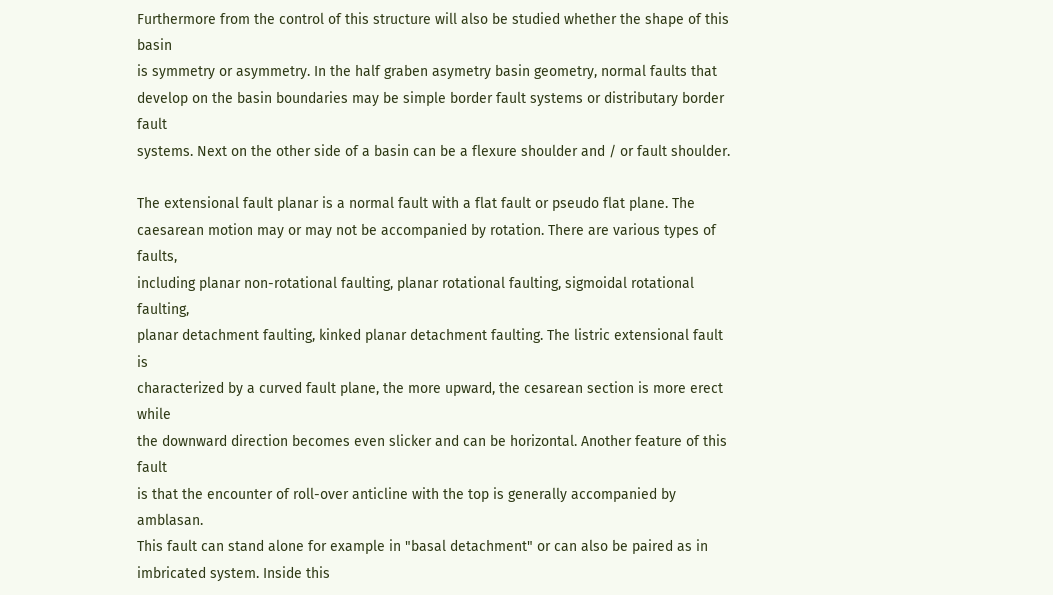Furthermore from the control of this structure will also be studied whether the shape of this basin
is symmetry or asymmetry. In the half graben asymetry basin geometry, normal faults that
develop on the basin boundaries may be simple border fault systems or distributary border fault
systems. Next on the other side of a basin can be a flexure shoulder and / or fault shoulder.

The extensional fault planar is a normal fault with a flat fault or pseudo flat plane. The
caesarean motion may or may not be accompanied by rotation. There are various types of faults,
including planar non-rotational faulting, planar rotational faulting, sigmoidal rotational faulting,
planar detachment faulting, kinked planar detachment faulting. The listric extensional fault is
characterized by a curved fault plane, the more upward, the cesarean section is more erect while
the downward direction becomes even slicker and can be horizontal. Another feature of this fault
is that the encounter of roll-over anticline with the top is generally accompanied by amblasan.
This fault can stand alone for example in "basal detachment" or can also be paired as in
imbricated system. Inside this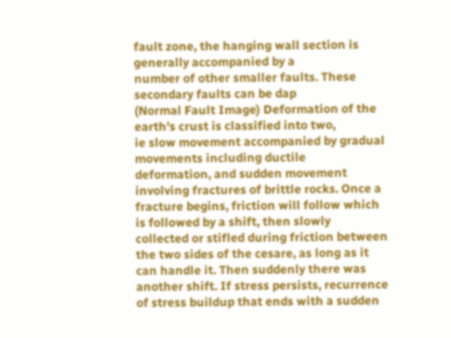fault zone, the hanging wall section is generally accompanied by a
number of other smaller faults. These secondary faults can be dap
(Normal Fault Image) Deformation of the earth's crust is classified into two,
ie slow movement accompanied by gradual movements including ductile
deformation, and sudden movement involving fractures of brittle rocks. Once a
fracture begins, friction will follow which is followed by a shift, then slowly
collected or stifled during friction between the two sides of the cesare, as long as it
can handle it. Then suddenly there was another shift. If stress persists, recurrence
of stress buildup that ends with a sudden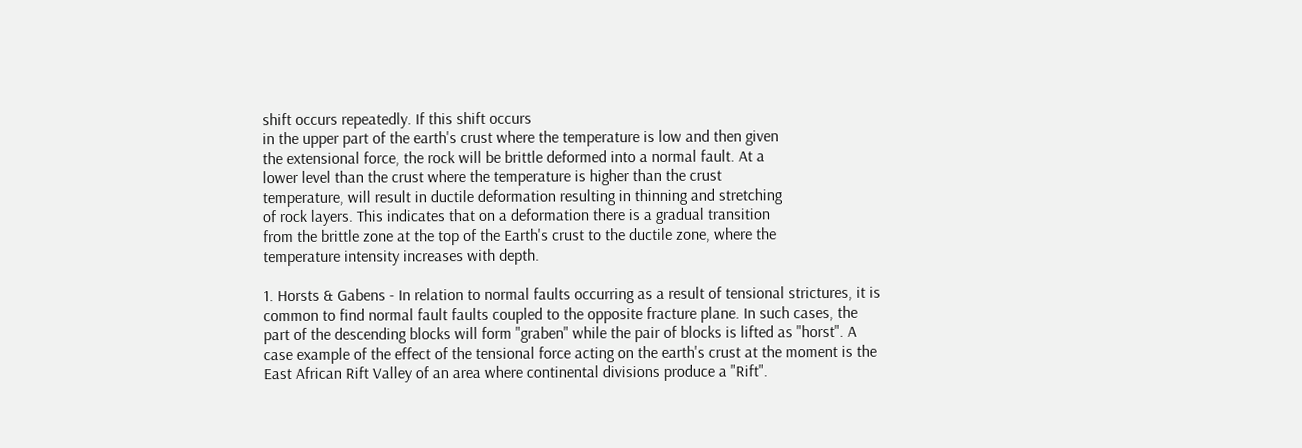shift occurs repeatedly. If this shift occurs
in the upper part of the earth's crust where the temperature is low and then given
the extensional force, the rock will be brittle deformed into a normal fault. At a
lower level than the crust where the temperature is higher than the crust
temperature, will result in ductile deformation resulting in thinning and stretching
of rock layers. This indicates that on a deformation there is a gradual transition
from the brittle zone at the top of the Earth's crust to the ductile zone, where the
temperature intensity increases with depth.

1. Horsts & Gabens - In relation to normal faults occurring as a result of tensional strictures, it is
common to find normal fault faults coupled to the opposite fracture plane. In such cases, the
part of the descending blocks will form "graben" while the pair of blocks is lifted as "horst". A
case example of the effect of the tensional force acting on the earth's crust at the moment is the
East African Rift Valley of an area where continental divisions produce a "Rift".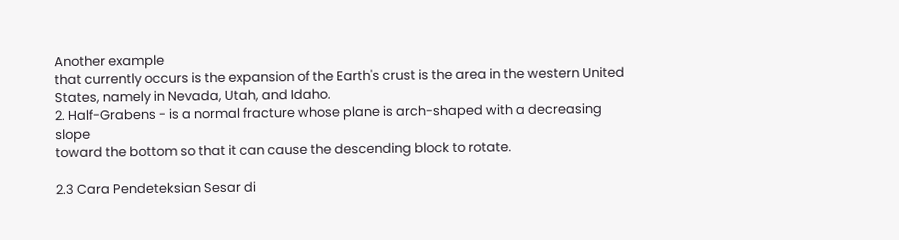Another example
that currently occurs is the expansion of the Earth's crust is the area in the western United
States, namely in Nevada, Utah, and Idaho.
2. Half-Grabens - is a normal fracture whose plane is arch-shaped with a decreasing slope
toward the bottom so that it can cause the descending block to rotate.

2.3 Cara Pendeteksian Sesar di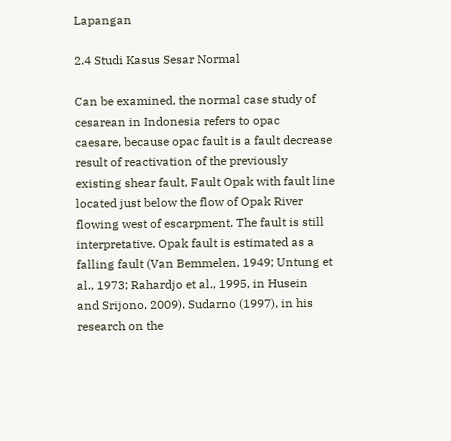Lapangan

2.4 Studi Kasus Sesar Normal

Can be examined, the normal case study of cesarean in Indonesia refers to opac
caesare, because opac fault is a fault decrease result of reactivation of the previously
existing shear fault, Fault Opak with fault line located just below the flow of Opak River
flowing west of escarpment. The fault is still interpretative. Opak fault is estimated as a
falling fault (Van Bemmelen, 1949; Untung et al., 1973; Rahardjo et al., 1995, in Husein
and Srijono, 2009). Sudarno (1997), in his research on the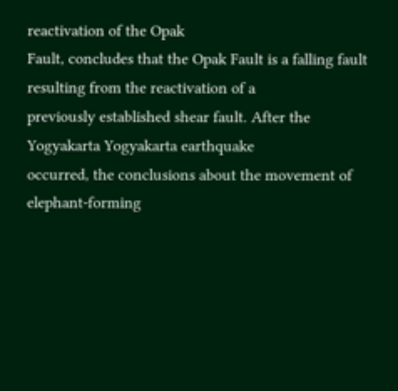reactivation of the Opak
Fault, concludes that the Opak Fault is a falling fault resulting from the reactivation of a
previously established shear fault. After the Yogyakarta Yogyakarta earthquake
occurred, the conclusions about the movement of elephant-forming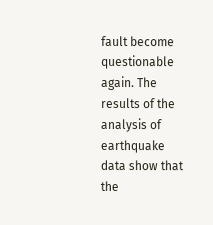fault become
questionable again. The results of the analysis of earthquake data show that the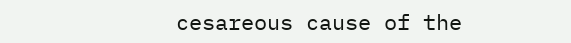cesareous cause of the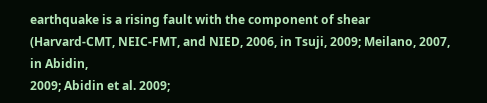earthquake is a rising fault with the component of shear
(Harvard-CMT, NEIC-FMT, and NIED, 2006, in Tsuji, 2009; Meilano, 2007, in Abidin,
2009; Abidin et al. 2009;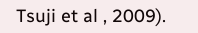Tsuji et al , 2009).